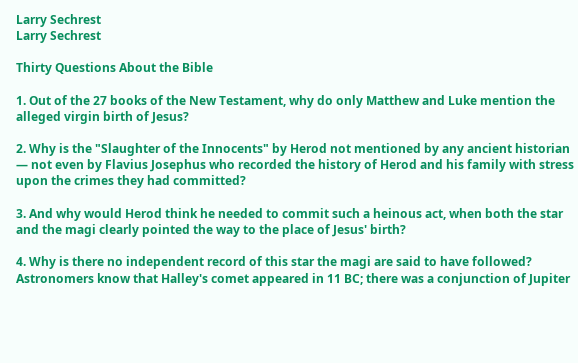Larry Sechrest
Larry Sechrest

Thirty Questions About the Bible

1. Out of the 27 books of the New Testament, why do only Matthew and Luke mention the alleged virgin birth of Jesus?

2. Why is the "Slaughter of the Innocents" by Herod not mentioned by any ancient historian — not even by Flavius Josephus who recorded the history of Herod and his family with stress upon the crimes they had committed?

3. And why would Herod think he needed to commit such a heinous act, when both the star and the magi clearly pointed the way to the place of Jesus' birth?

4. Why is there no independent record of this star the magi are said to have followed? Astronomers know that Halley's comet appeared in 11 BC; there was a conjunction of Jupiter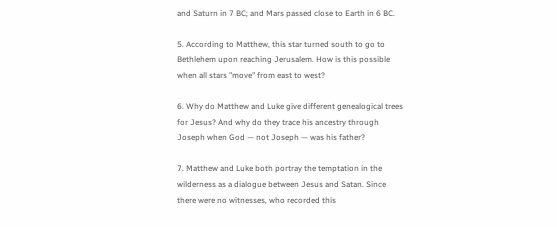and Saturn in 7 BC; and Mars passed close to Earth in 6 BC.

5. According to Matthew, this star turned south to go to Bethlehem upon reaching Jerusalem. How is this possible when all stars "move" from east to west?

6. Why do Matthew and Luke give different genealogical trees for Jesus? And why do they trace his ancestry through Joseph when God — not Joseph — was his father?

7. Matthew and Luke both portray the temptation in the wilderness as a dialogue between Jesus and Satan. Since there were no witnesses, who recorded this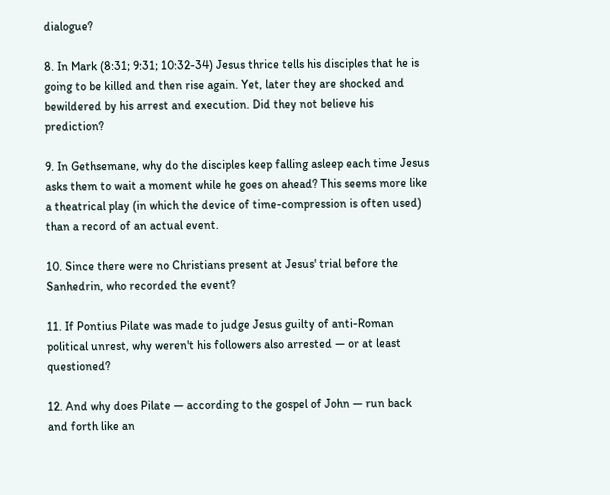dialogue?

8. In Mark (8:31; 9:31; 10:32-34) Jesus thrice tells his disciples that he is going to be killed and then rise again. Yet, later they are shocked and bewildered by his arrest and execution. Did they not believe his prediction?

9. In Gethsemane, why do the disciples keep falling asleep each time Jesus asks them to wait a moment while he goes on ahead? This seems more like a theatrical play (in which the device of time-compression is often used) than a record of an actual event.

10. Since there were no Christians present at Jesus' trial before the Sanhedrin, who recorded the event?

11. If Pontius Pilate was made to judge Jesus guilty of anti-Roman political unrest, why weren't his followers also arrested — or at least questioned?

12. And why does Pilate — according to the gospel of John — run back and forth like an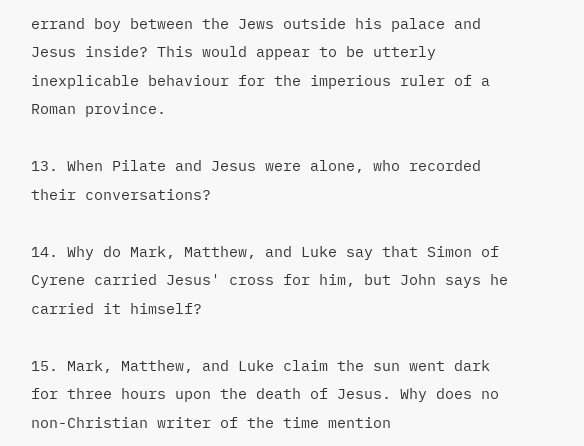errand boy between the Jews outside his palace and Jesus inside? This would appear to be utterly inexplicable behaviour for the imperious ruler of a Roman province.

13. When Pilate and Jesus were alone, who recorded their conversations?

14. Why do Mark, Matthew, and Luke say that Simon of Cyrene carried Jesus' cross for him, but John says he carried it himself?

15. Mark, Matthew, and Luke claim the sun went dark for three hours upon the death of Jesus. Why does no non-Christian writer of the time mention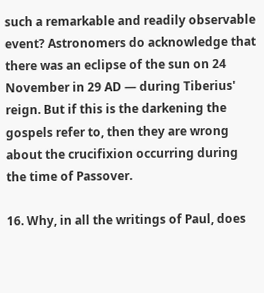such a remarkable and readily observable event? Astronomers do acknowledge that there was an eclipse of the sun on 24 November in 29 AD — during Tiberius' reign. But if this is the darkening the gospels refer to, then they are wrong about the crucifixion occurring during the time of Passover.

16. Why, in all the writings of Paul, does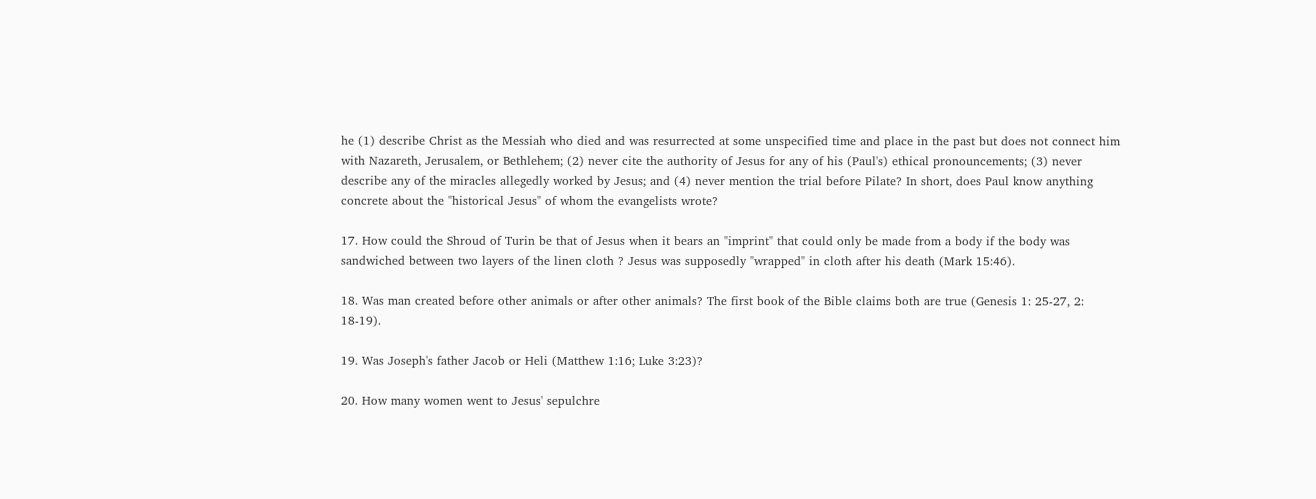he (1) describe Christ as the Messiah who died and was resurrected at some unspecified time and place in the past but does not connect him with Nazareth, Jerusalem, or Bethlehem; (2) never cite the authority of Jesus for any of his (Paul's) ethical pronouncements; (3) never describe any of the miracles allegedly worked by Jesus; and (4) never mention the trial before Pilate? In short, does Paul know anything concrete about the "historical Jesus" of whom the evangelists wrote?

17. How could the Shroud of Turin be that of Jesus when it bears an "imprint" that could only be made from a body if the body was sandwiched between two layers of the linen cloth ? Jesus was supposedly "wrapped" in cloth after his death (Mark 15:46).

18. Was man created before other animals or after other animals? The first book of the Bible claims both are true (Genesis 1: 25-27, 2: 18-19).

19. Was Joseph's father Jacob or Heli (Matthew 1:16; Luke 3:23)?

20. How many women went to Jesus' sepulchre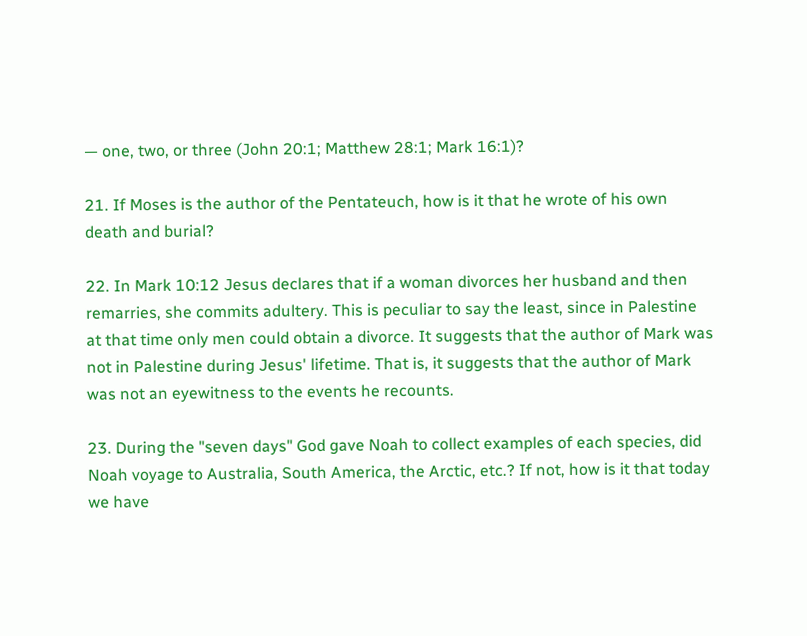— one, two, or three (John 20:1; Matthew 28:1; Mark 16:1)?

21. If Moses is the author of the Pentateuch, how is it that he wrote of his own death and burial?

22. In Mark 10:12 Jesus declares that if a woman divorces her husband and then remarries, she commits adultery. This is peculiar to say the least, since in Palestine at that time only men could obtain a divorce. It suggests that the author of Mark was not in Palestine during Jesus' lifetime. That is, it suggests that the author of Mark was not an eyewitness to the events he recounts.

23. During the "seven days" God gave Noah to collect examples of each species, did Noah voyage to Australia, South America, the Arctic, etc.? If not, how is it that today we have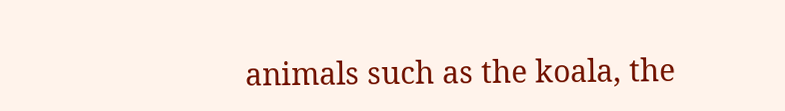animals such as the koala, the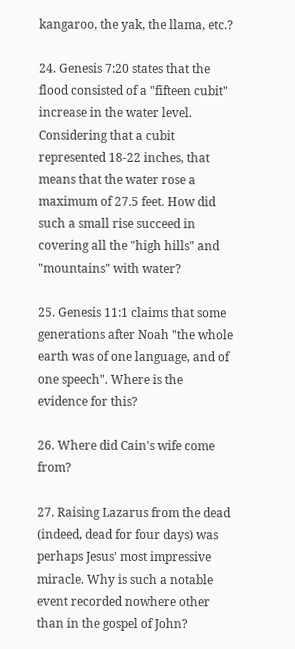kangaroo, the yak, the llama, etc.?

24. Genesis 7:20 states that the flood consisted of a "fifteen cubit" increase in the water level. Considering that a cubit represented 18-22 inches, that means that the water rose a maximum of 27.5 feet. How did such a small rise succeed in covering all the "high hills" and "mountains" with water?

25. Genesis 11:1 claims that some generations after Noah "the whole earth was of one language, and of one speech". Where is the evidence for this?

26. Where did Cain's wife come from?

27. Raising Lazarus from the dead (indeed, dead for four days) was perhaps Jesus' most impressive miracle. Why is such a notable event recorded nowhere other than in the gospel of John?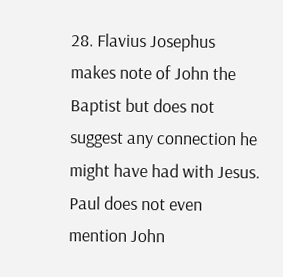28. Flavius Josephus makes note of John the Baptist but does not suggest any connection he might have had with Jesus. Paul does not even mention John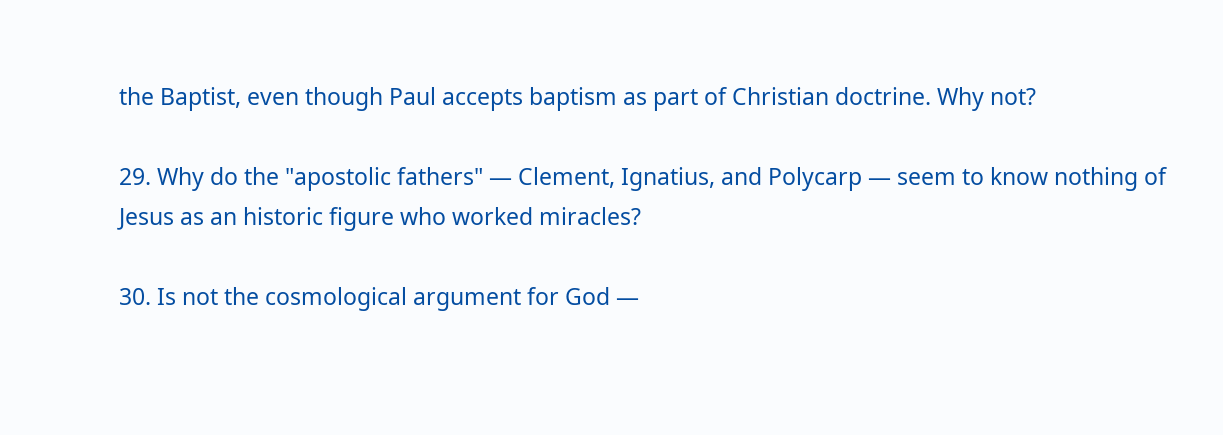the Baptist, even though Paul accepts baptism as part of Christian doctrine. Why not?

29. Why do the "apostolic fathers" — Clement, Ignatius, and Polycarp — seem to know nothing of Jesus as an historic figure who worked miracles?

30. Is not the cosmological argument for God —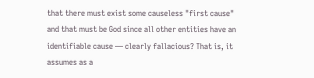that there must exist some causeless "first cause" and that must be God since all other entities have an identifiable cause — clearly fallacious? That is, it assumes as a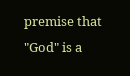premise that "God" is a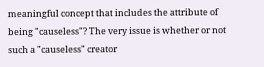meaningful concept that includes the attribute of being "causeless"? The very issue is whether or not such a "causeless" creator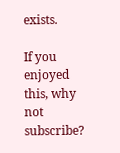exists.

If you enjoyed this, why not subscribe?